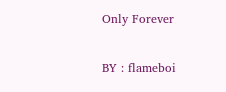Only Forever

BY : flameboi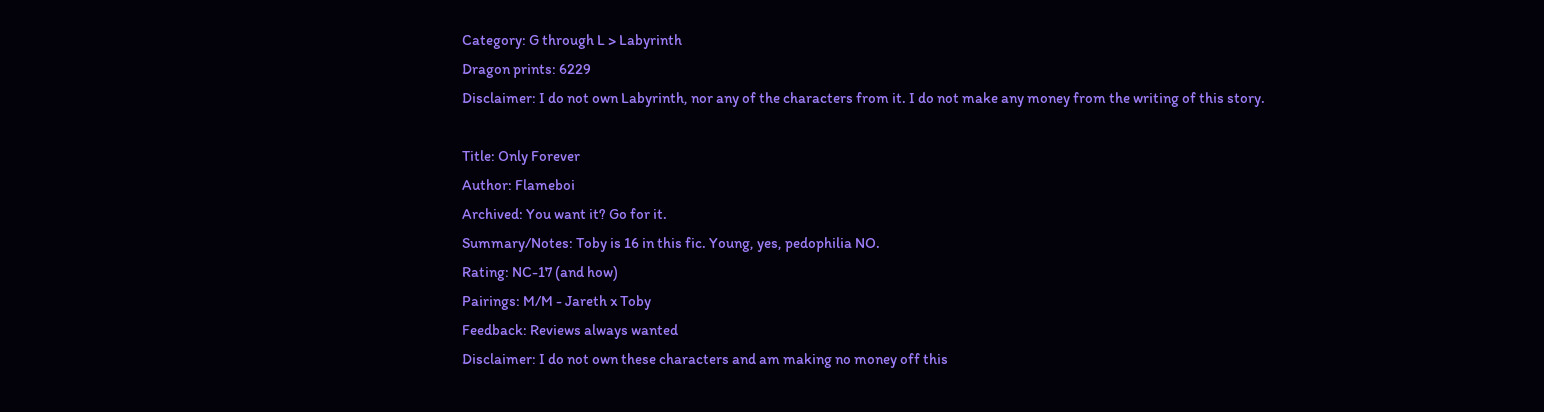Category: G through L > Labyrinth
Dragon prints: 6229
Disclaimer: I do not own Labyrinth, nor any of the characters from it. I do not make any money from the writing of this story.

Title: Only Forever
Author: Flameboi
Archived: You want it? Go for it.
Summary/Notes: Toby is 16 in this fic. Young, yes, pedophilia NO.
Rating: NC-17 (and how)
Pairings: M/M - Jareth x Toby
Feedback: Reviews always wanted
Disclaimer: I do not own these characters and am making no money off this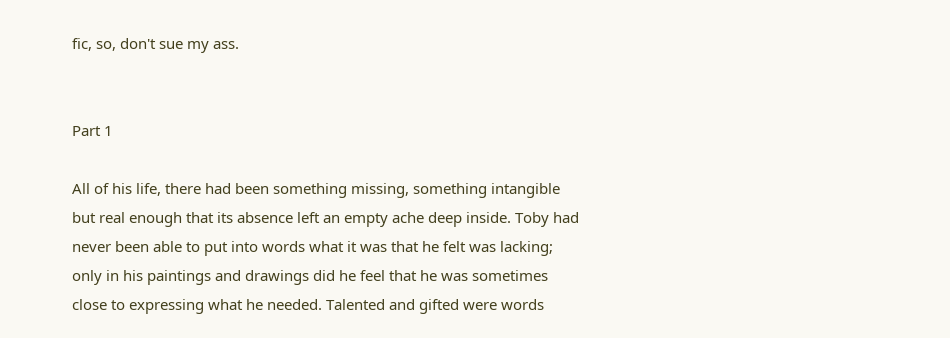fic, so, don't sue my ass.


Part 1

All of his life, there had been something missing, something intangible but real enough that its absence left an empty ache deep inside. Toby had never been able to put into words what it was that he felt was lacking; only in his paintings and drawings did he feel that he was sometimes close to expressing what he needed. Talented and gifted were words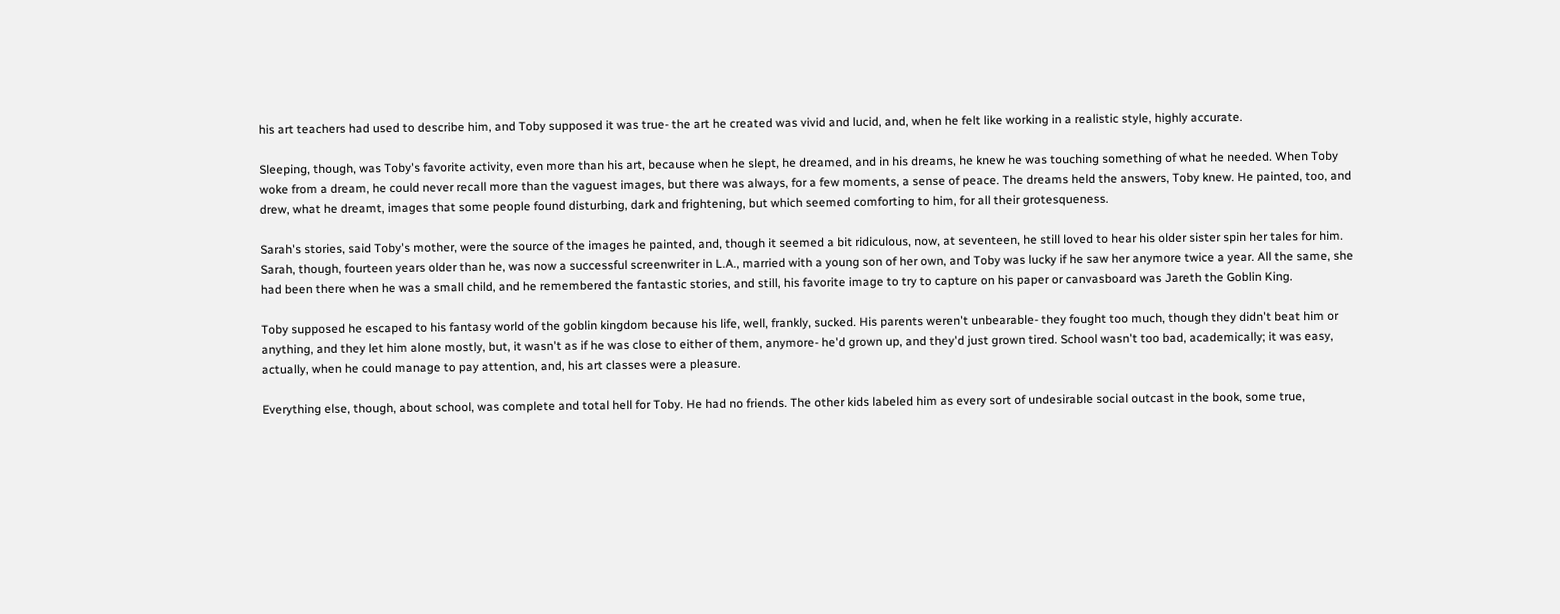his art teachers had used to describe him, and Toby supposed it was true- the art he created was vivid and lucid, and, when he felt like working in a realistic style, highly accurate.

Sleeping, though, was Toby's favorite activity, even more than his art, because when he slept, he dreamed, and in his dreams, he knew he was touching something of what he needed. When Toby woke from a dream, he could never recall more than the vaguest images, but there was always, for a few moments, a sense of peace. The dreams held the answers, Toby knew. He painted, too, and drew, what he dreamt, images that some people found disturbing, dark and frightening, but which seemed comforting to him, for all their grotesqueness.

Sarah's stories, said Toby's mother, were the source of the images he painted, and, though it seemed a bit ridiculous, now, at seventeen, he still loved to hear his older sister spin her tales for him. Sarah, though, fourteen years older than he, was now a successful screenwriter in L.A., married with a young son of her own, and Toby was lucky if he saw her anymore twice a year. All the same, she had been there when he was a small child, and he remembered the fantastic stories, and still, his favorite image to try to capture on his paper or canvasboard was Jareth the Goblin King.

Toby supposed he escaped to his fantasy world of the goblin kingdom because his life, well, frankly, sucked. His parents weren't unbearable- they fought too much, though they didn't beat him or anything, and they let him alone mostly, but, it wasn't as if he was close to either of them, anymore- he'd grown up, and they'd just grown tired. School wasn't too bad, academically; it was easy, actually, when he could manage to pay attention, and, his art classes were a pleasure.

Everything else, though, about school, was complete and total hell for Toby. He had no friends. The other kids labeled him as every sort of undesirable social outcast in the book, some true,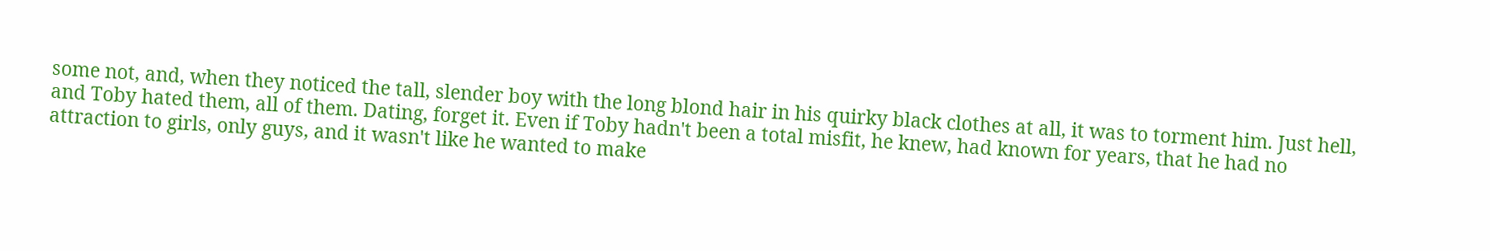some not, and, when they noticed the tall, slender boy with the long blond hair in his quirky black clothes at all, it was to torment him. Just hell, and Toby hated them, all of them. Dating, forget it. Even if Toby hadn't been a total misfit, he knew, had known for years, that he had no attraction to girls, only guys, and it wasn't like he wanted to make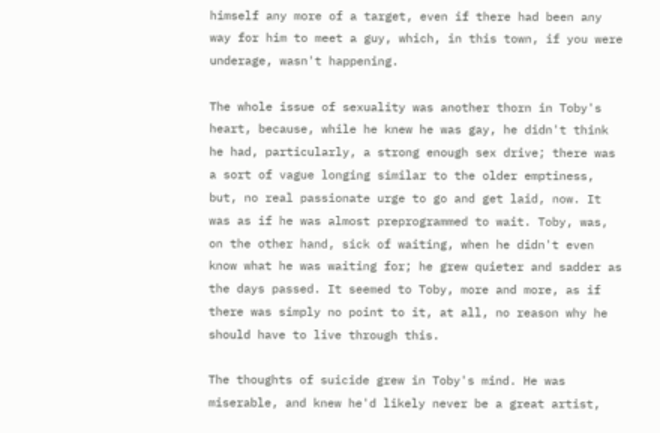himself any more of a target, even if there had been any way for him to meet a guy, which, in this town, if you were underage, wasn't happening.

The whole issue of sexuality was another thorn in Toby's heart, because, while he knew he was gay, he didn't think he had, particularly, a strong enough sex drive; there was a sort of vague longing similar to the older emptiness, but, no real passionate urge to go and get laid, now. It was as if he was almost preprogrammed to wait. Toby, was, on the other hand, sick of waiting, when he didn't even know what he was waiting for; he grew quieter and sadder as the days passed. It seemed to Toby, more and more, as if there was simply no point to it, at all, no reason why he should have to live through this.

The thoughts of suicide grew in Toby's mind. He was miserable, and knew he'd likely never be a great artist,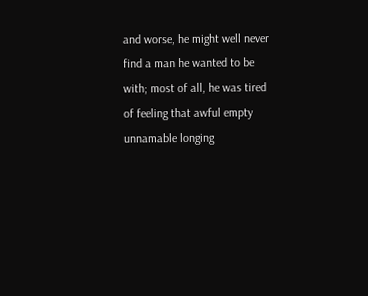and worse, he might well never find a man he wanted to be with; most of all, he was tired of feeling that awful empty unnamable longing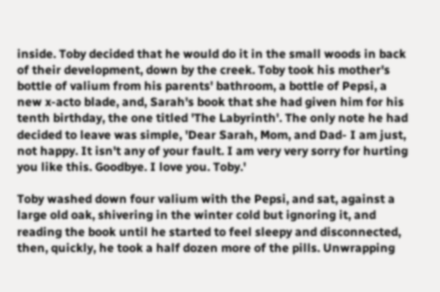inside. Toby decided that he would do it in the small woods in back of their development, down by the creek. Toby took his mother's bottle of valium from his parents' bathroom, a bottle of Pepsi, a new x-acto blade, and, Sarah's book that she had given him for his tenth birthday, the one titled 'The Labyrinth'. The only note he had decided to leave was simple, 'Dear Sarah, Mom, and Dad- I am just, not happy. It isn't any of your fault. I am very very sorry for hurting you like this. Goodbye. I love you. Toby.'

Toby washed down four valium with the Pepsi, and sat, against a large old oak, shivering in the winter cold but ignoring it, and reading the book until he started to feel sleepy and disconnected, then, quickly, he took a half dozen more of the pills. Unwrapping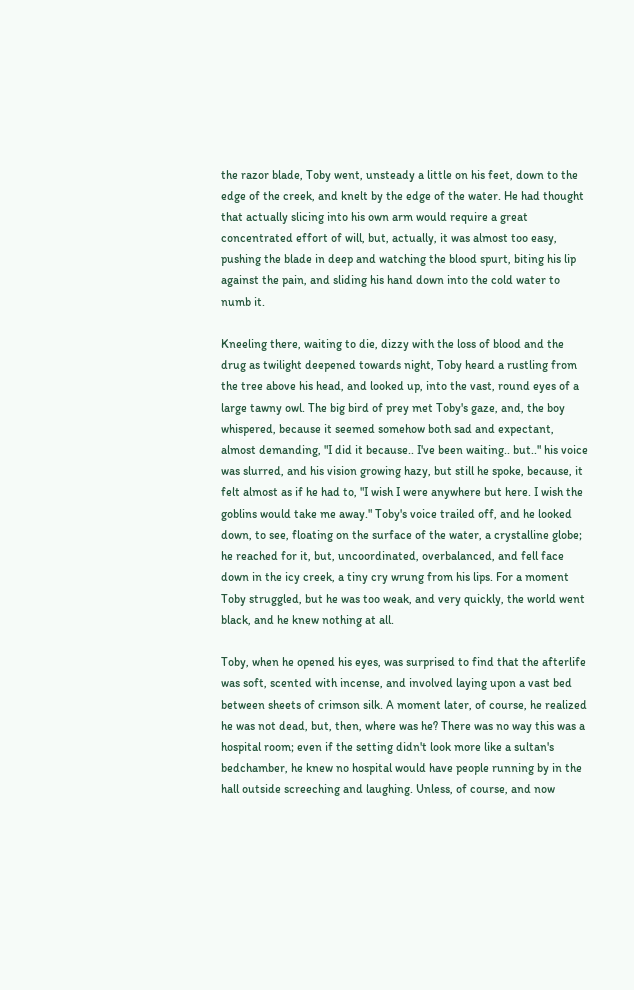the razor blade, Toby went, unsteady a little on his feet, down to the edge of the creek, and knelt by the edge of the water. He had thought that actually slicing into his own arm would require a great concentrated effort of will, but, actually, it was almost too easy, pushing the blade in deep and watching the blood spurt, biting his lip against the pain, and sliding his hand down into the cold water to numb it.

Kneeling there, waiting to die, dizzy with the loss of blood and the drug as twilight deepened towards night, Toby heard a rustling from the tree above his head, and looked up, into the vast, round eyes of a large tawny owl. The big bird of prey met Toby's gaze, and, the boy whispered, because it seemed somehow both sad and expectant, almost demanding, "I did it because.. I've been waiting.. but.." his voice was slurred, and his vision growing hazy, but still he spoke, because, it felt almost as if he had to, "I wish I were anywhere but here. I wish the goblins would take me away." Toby's voice trailed off, and he looked down, to see, floating on the surface of the water, a crystalline globe; he reached for it, but, uncoordinated, overbalanced, and fell face down in the icy creek, a tiny cry wrung from his lips. For a moment Toby struggled, but he was too weak, and very quickly, the world went black, and he knew nothing at all.

Toby, when he opened his eyes, was surprised to find that the afterlife was soft, scented with incense, and involved laying upon a vast bed between sheets of crimson silk. A moment later, of course, he realized he was not dead, but, then, where was he? There was no way this was a hospital room; even if the setting didn't look more like a sultan's bedchamber, he knew no hospital would have people running by in the hall outside screeching and laughing. Unless, of course, and now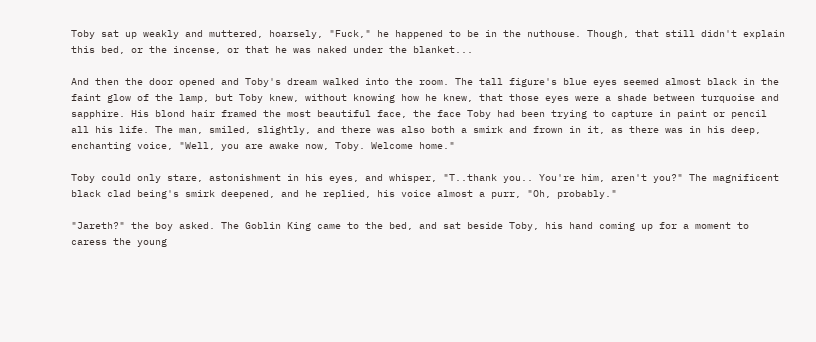Toby sat up weakly and muttered, hoarsely, "Fuck," he happened to be in the nuthouse. Though, that still didn't explain this bed, or the incense, or that he was naked under the blanket...

And then the door opened and Toby's dream walked into the room. The tall figure's blue eyes seemed almost black in the faint glow of the lamp, but Toby knew, without knowing how he knew, that those eyes were a shade between turquoise and sapphire. His blond hair framed the most beautiful face, the face Toby had been trying to capture in paint or pencil all his life. The man, smiled, slightly, and there was also both a smirk and frown in it, as there was in his deep, enchanting voice, "Well, you are awake now, Toby. Welcome home."

Toby could only stare, astonishment in his eyes, and whisper, "T..thank you.. You're him, aren't you?" The magnificent black clad being's smirk deepened, and he replied, his voice almost a purr, "Oh, probably."

"Jareth?" the boy asked. The Goblin King came to the bed, and sat beside Toby, his hand coming up for a moment to caress the young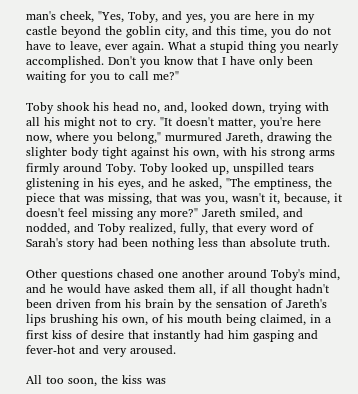man's cheek, "Yes, Toby, and yes, you are here in my castle beyond the goblin city, and this time, you do not have to leave, ever again. What a stupid thing you nearly accomplished. Don't you know that I have only been waiting for you to call me?"

Toby shook his head no, and, looked down, trying with all his might not to cry. "It doesn't matter, you're here now, where you belong," murmured Jareth, drawing the slighter body tight against his own, with his strong arms firmly around Toby. Toby looked up, unspilled tears glistening in his eyes, and he asked, "The emptiness, the piece that was missing, that was you, wasn't it, because, it doesn't feel missing any more?" Jareth smiled, and nodded, and Toby realized, fully, that every word of Sarah's story had been nothing less than absolute truth.

Other questions chased one another around Toby's mind, and he would have asked them all, if all thought hadn't been driven from his brain by the sensation of Jareth's lips brushing his own, of his mouth being claimed, in a first kiss of desire that instantly had him gasping and fever-hot and very aroused.

All too soon, the kiss was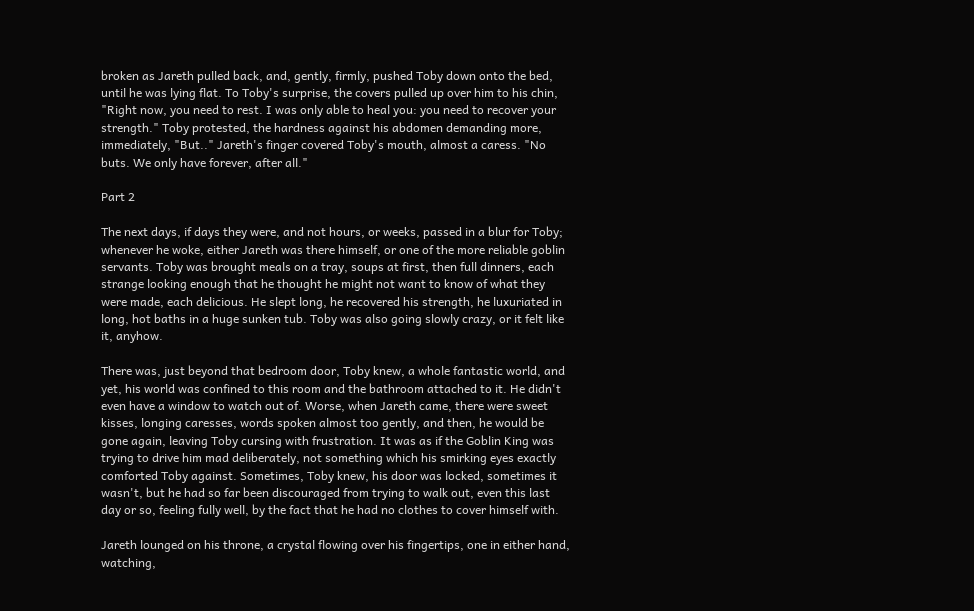broken as Jareth pulled back, and, gently, firmly, pushed Toby down onto the bed, until he was lying flat. To Toby's surprise, the covers pulled up over him to his chin, "Right now, you need to rest. I was only able to heal you: you need to recover your strength." Toby protested, the hardness against his abdomen demanding more, immediately, "But.." Jareth's finger covered Toby's mouth, almost a caress. "No buts. We only have forever, after all."

Part 2

The next days, if days they were, and not hours, or weeks, passed in a blur for Toby; whenever he woke, either Jareth was there himself, or one of the more reliable goblin servants. Toby was brought meals on a tray, soups at first, then full dinners, each strange looking enough that he thought he might not want to know of what they were made, each delicious. He slept long, he recovered his strength, he luxuriated in long, hot baths in a huge sunken tub. Toby was also going slowly crazy, or it felt like it, anyhow.

There was, just beyond that bedroom door, Toby knew, a whole fantastic world, and yet, his world was confined to this room and the bathroom attached to it. He didn't even have a window to watch out of. Worse, when Jareth came, there were sweet kisses, longing caresses, words spoken almost too gently, and then, he would be gone again, leaving Toby cursing with frustration. It was as if the Goblin King was trying to drive him mad deliberately, not something which his smirking eyes exactly comforted Toby against. Sometimes, Toby knew, his door was locked, sometimes it wasn't, but he had so far been discouraged from trying to walk out, even this last day or so, feeling fully well, by the fact that he had no clothes to cover himself with.

Jareth lounged on his throne, a crystal flowing over his fingertips, one in either hand, watching,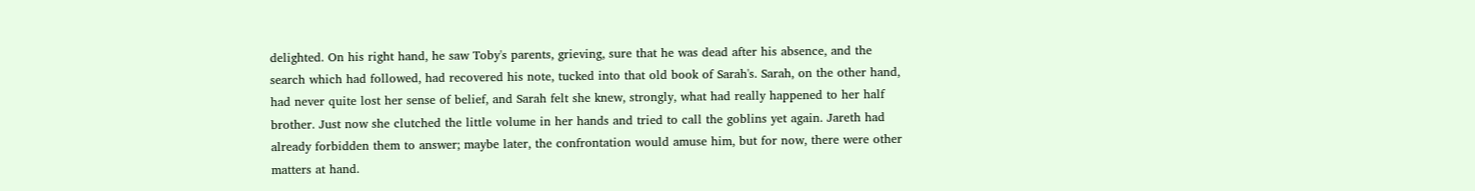delighted. On his right hand, he saw Toby's parents, grieving, sure that he was dead after his absence, and the search which had followed, had recovered his note, tucked into that old book of Sarah's. Sarah, on the other hand, had never quite lost her sense of belief, and Sarah felt she knew, strongly, what had really happened to her half brother. Just now she clutched the little volume in her hands and tried to call the goblins yet again. Jareth had already forbidden them to answer; maybe later, the confrontation would amuse him, but for now, there were other matters at hand.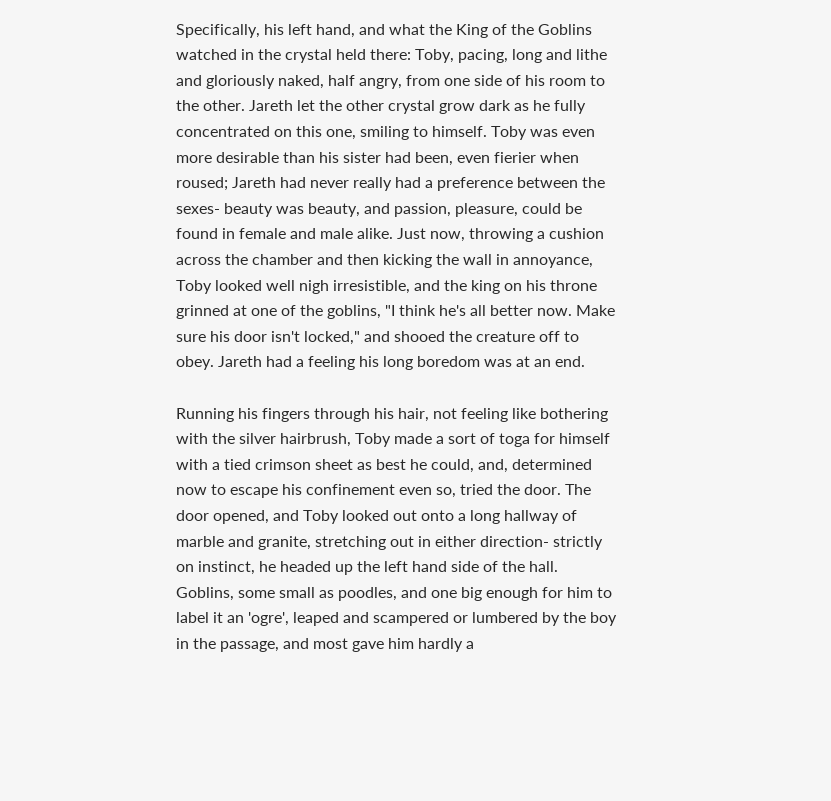Specifically, his left hand, and what the King of the Goblins watched in the crystal held there: Toby, pacing, long and lithe and gloriously naked, half angry, from one side of his room to the other. Jareth let the other crystal grow dark as he fully concentrated on this one, smiling to himself. Toby was even more desirable than his sister had been, even fierier when roused; Jareth had never really had a preference between the sexes- beauty was beauty, and passion, pleasure, could be found in female and male alike. Just now, throwing a cushion across the chamber and then kicking the wall in annoyance, Toby looked well nigh irresistible, and the king on his throne grinned at one of the goblins, "I think he's all better now. Make sure his door isn't locked," and shooed the creature off to obey. Jareth had a feeling his long boredom was at an end.

Running his fingers through his hair, not feeling like bothering with the silver hairbrush, Toby made a sort of toga for himself with a tied crimson sheet as best he could, and, determined now to escape his confinement even so, tried the door. The door opened, and Toby looked out onto a long hallway of marble and granite, stretching out in either direction- strictly on instinct, he headed up the left hand side of the hall. Goblins, some small as poodles, and one big enough for him to label it an 'ogre', leaped and scampered or lumbered by the boy in the passage, and most gave him hardly a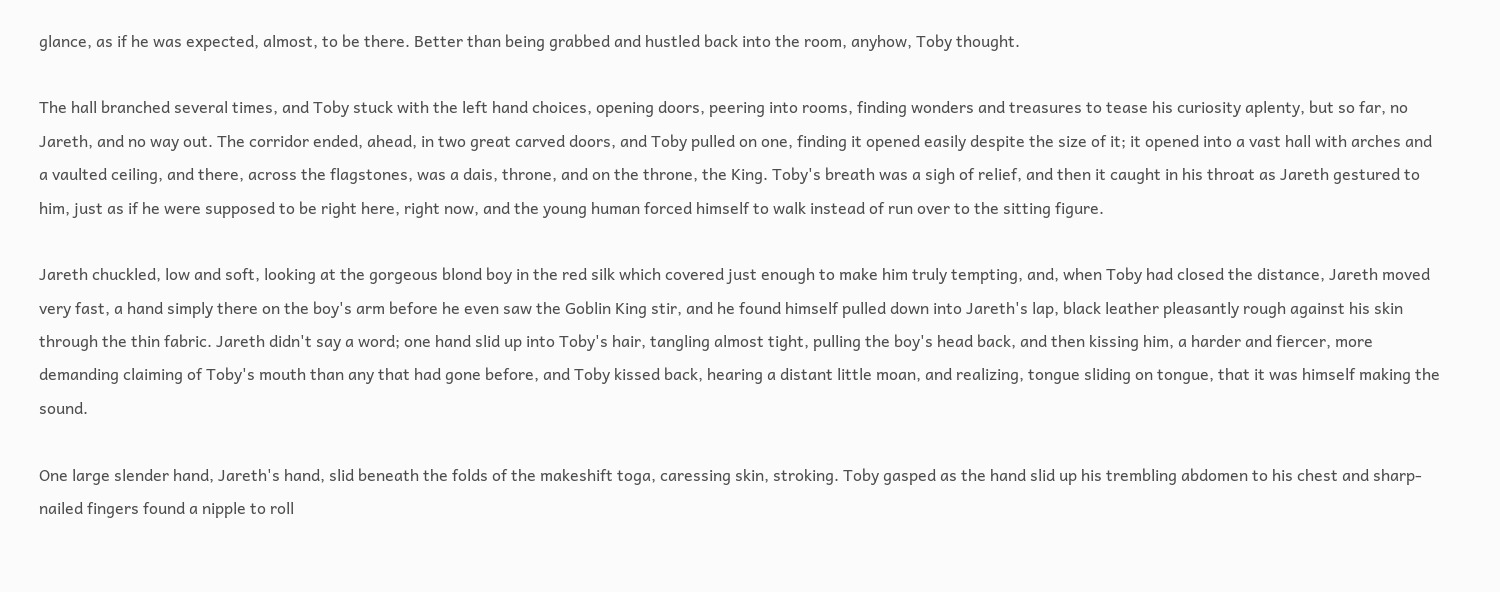glance, as if he was expected, almost, to be there. Better than being grabbed and hustled back into the room, anyhow, Toby thought.

The hall branched several times, and Toby stuck with the left hand choices, opening doors, peering into rooms, finding wonders and treasures to tease his curiosity aplenty, but so far, no Jareth, and no way out. The corridor ended, ahead, in two great carved doors, and Toby pulled on one, finding it opened easily despite the size of it; it opened into a vast hall with arches and a vaulted ceiling, and there, across the flagstones, was a dais, throne, and on the throne, the King. Toby's breath was a sigh of relief, and then it caught in his throat as Jareth gestured to him, just as if he were supposed to be right here, right now, and the young human forced himself to walk instead of run over to the sitting figure.

Jareth chuckled, low and soft, looking at the gorgeous blond boy in the red silk which covered just enough to make him truly tempting, and, when Toby had closed the distance, Jareth moved very fast, a hand simply there on the boy's arm before he even saw the Goblin King stir, and he found himself pulled down into Jareth's lap, black leather pleasantly rough against his skin through the thin fabric. Jareth didn't say a word; one hand slid up into Toby's hair, tangling almost tight, pulling the boy's head back, and then kissing him, a harder and fiercer, more demanding claiming of Toby's mouth than any that had gone before, and Toby kissed back, hearing a distant little moan, and realizing, tongue sliding on tongue, that it was himself making the sound.

One large slender hand, Jareth's hand, slid beneath the folds of the makeshift toga, caressing skin, stroking. Toby gasped as the hand slid up his trembling abdomen to his chest and sharp-nailed fingers found a nipple to roll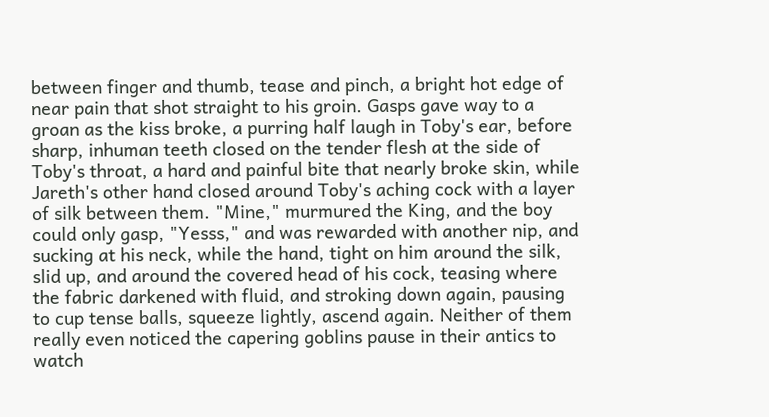between finger and thumb, tease and pinch, a bright hot edge of near pain that shot straight to his groin. Gasps gave way to a groan as the kiss broke, a purring half laugh in Toby's ear, before sharp, inhuman teeth closed on the tender flesh at the side of Toby's throat, a hard and painful bite that nearly broke skin, while Jareth's other hand closed around Toby's aching cock with a layer of silk between them. "Mine," murmured the King, and the boy could only gasp, "Yesss," and was rewarded with another nip, and sucking at his neck, while the hand, tight on him around the silk, slid up, and around the covered head of his cock, teasing where the fabric darkened with fluid, and stroking down again, pausing to cup tense balls, squeeze lightly, ascend again. Neither of them really even noticed the capering goblins pause in their antics to watch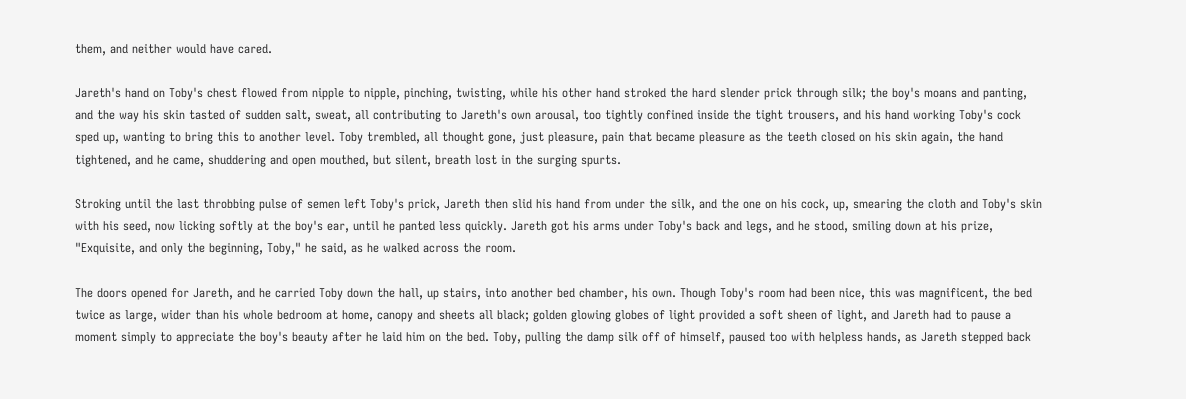them, and neither would have cared.

Jareth's hand on Toby's chest flowed from nipple to nipple, pinching, twisting, while his other hand stroked the hard slender prick through silk; the boy's moans and panting, and the way his skin tasted of sudden salt, sweat, all contributing to Jareth's own arousal, too tightly confined inside the tight trousers, and his hand working Toby's cock sped up, wanting to bring this to another level. Toby trembled, all thought gone, just pleasure, pain that became pleasure as the teeth closed on his skin again, the hand tightened, and he came, shuddering and open mouthed, but silent, breath lost in the surging spurts.

Stroking until the last throbbing pulse of semen left Toby's prick, Jareth then slid his hand from under the silk, and the one on his cock, up, smearing the cloth and Toby's skin with his seed, now licking softly at the boy's ear, until he panted less quickly. Jareth got his arms under Toby's back and legs, and he stood, smiling down at his prize, "Exquisite, and only the beginning, Toby," he said, as he walked across the room.

The doors opened for Jareth, and he carried Toby down the hall, up stairs, into another bed chamber, his own. Though Toby's room had been nice, this was magnificent, the bed twice as large, wider than his whole bedroom at home, canopy and sheets all black; golden glowing globes of light provided a soft sheen of light, and Jareth had to pause a moment simply to appreciate the boy's beauty after he laid him on the bed. Toby, pulling the damp silk off of himself, paused too with helpless hands, as Jareth stepped back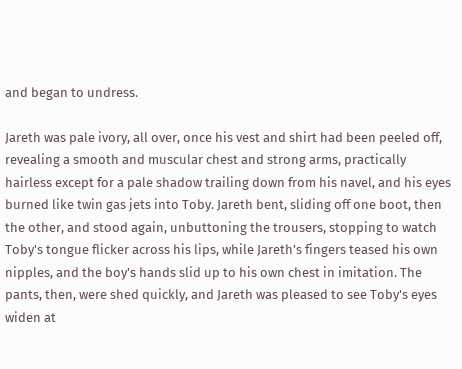and began to undress.

Jareth was pale ivory, all over, once his vest and shirt had been peeled off, revealing a smooth and muscular chest and strong arms, practically hairless except for a pale shadow trailing down from his navel, and his eyes burned like twin gas jets into Toby. Jareth bent, sliding off one boot, then the other, and stood again, unbuttoning the trousers, stopping to watch Toby's tongue flicker across his lips, while Jareth's fingers teased his own nipples, and the boy's hands slid up to his own chest in imitation. The pants, then, were shed quickly, and Jareth was pleased to see Toby's eyes widen at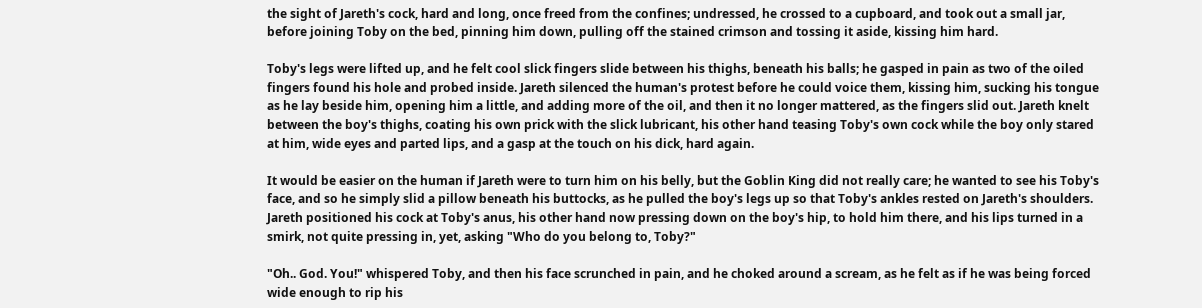the sight of Jareth's cock, hard and long, once freed from the confines; undressed, he crossed to a cupboard, and took out a small jar, before joining Toby on the bed, pinning him down, pulling off the stained crimson and tossing it aside, kissing him hard.

Toby's legs were lifted up, and he felt cool slick fingers slide between his thighs, beneath his balls; he gasped in pain as two of the oiled fingers found his hole and probed inside. Jareth silenced the human's protest before he could voice them, kissing him, sucking his tongue as he lay beside him, opening him a little, and adding more of the oil, and then it no longer mattered, as the fingers slid out. Jareth knelt between the boy's thighs, coating his own prick with the slick lubricant, his other hand teasing Toby's own cock while the boy only stared at him, wide eyes and parted lips, and a gasp at the touch on his dick, hard again.

It would be easier on the human if Jareth were to turn him on his belly, but the Goblin King did not really care; he wanted to see his Toby's face, and so he simply slid a pillow beneath his buttocks, as he pulled the boy's legs up so that Toby's ankles rested on Jareth's shoulders. Jareth positioned his cock at Toby's anus, his other hand now pressing down on the boy's hip, to hold him there, and his lips turned in a smirk, not quite pressing in, yet, asking "Who do you belong to, Toby?"

"Oh.. God. You!" whispered Toby, and then his face scrunched in pain, and he choked around a scream, as he felt as if he was being forced wide enough to rip his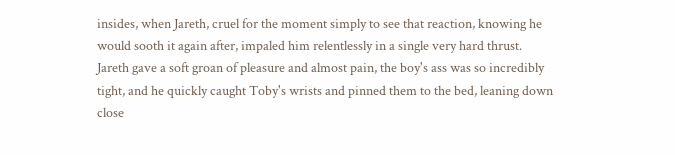insides, when Jareth, cruel for the moment simply to see that reaction, knowing he would sooth it again after, impaled him relentlessly in a single very hard thrust. Jareth gave a soft groan of pleasure and almost pain, the boy's ass was so incredibly tight, and he quickly caught Toby's wrists and pinned them to the bed, leaning down close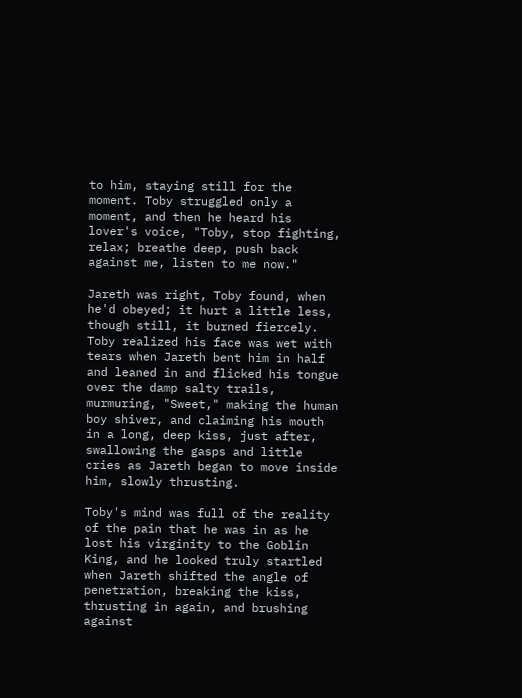to him, staying still for the moment. Toby struggled only a moment, and then he heard his lover's voice, "Toby, stop fighting, relax; breathe deep, push back against me, listen to me now."

Jareth was right, Toby found, when he'd obeyed; it hurt a little less, though still, it burned fiercely. Toby realized his face was wet with tears when Jareth bent him in half and leaned in and flicked his tongue over the damp salty trails, murmuring, "Sweet," making the human boy shiver, and claiming his mouth in a long, deep kiss, just after, swallowing the gasps and little cries as Jareth began to move inside him, slowly thrusting.

Toby's mind was full of the reality of the pain that he was in as he lost his virginity to the Goblin King, and he looked truly startled when Jareth shifted the angle of penetration, breaking the kiss, thrusting in again, and brushing against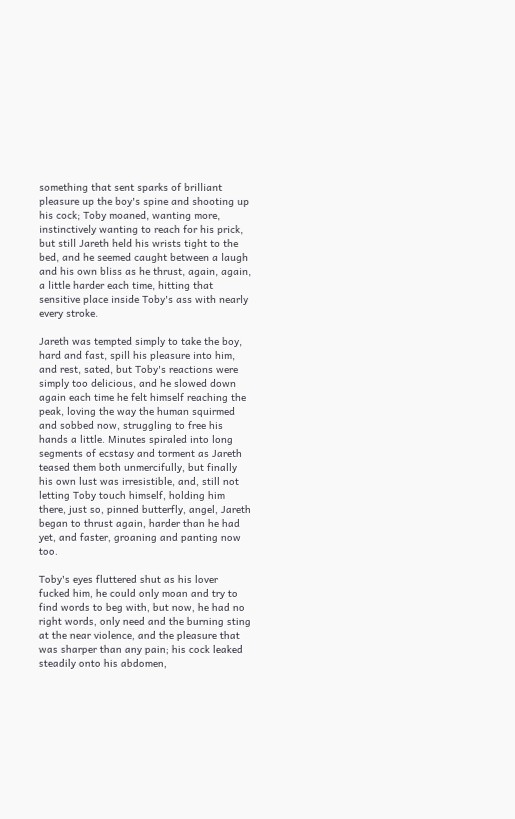something that sent sparks of brilliant pleasure up the boy's spine and shooting up his cock; Toby moaned, wanting more, instinctively wanting to reach for his prick, but still Jareth held his wrists tight to the bed, and he seemed caught between a laugh and his own bliss as he thrust, again, again, a little harder each time, hitting that sensitive place inside Toby's ass with nearly every stroke.

Jareth was tempted simply to take the boy, hard and fast, spill his pleasure into him, and rest, sated, but Toby's reactions were simply too delicious, and he slowed down again each time he felt himself reaching the peak, loving the way the human squirmed and sobbed now, struggling to free his hands a little. Minutes spiraled into long segments of ecstasy and torment as Jareth teased them both unmercifully, but finally his own lust was irresistible, and, still not letting Toby touch himself, holding him there, just so, pinned butterfly, angel, Jareth began to thrust again, harder than he had yet, and faster, groaning and panting now too.

Toby's eyes fluttered shut as his lover fucked him, he could only moan and try to find words to beg with, but now, he had no right words, only need and the burning sting at the near violence, and the pleasure that was sharper than any pain; his cock leaked steadily onto his abdomen,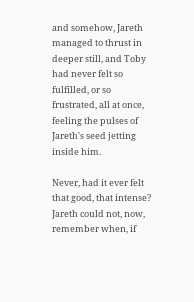and somehow, Jareth managed to thrust in deeper still, and Toby had never felt so fulfilled, or so frustrated, all at once, feeling the pulses of Jareth's seed jetting inside him.

Never, had it ever felt that good, that intense? Jareth could not, now, remember when, if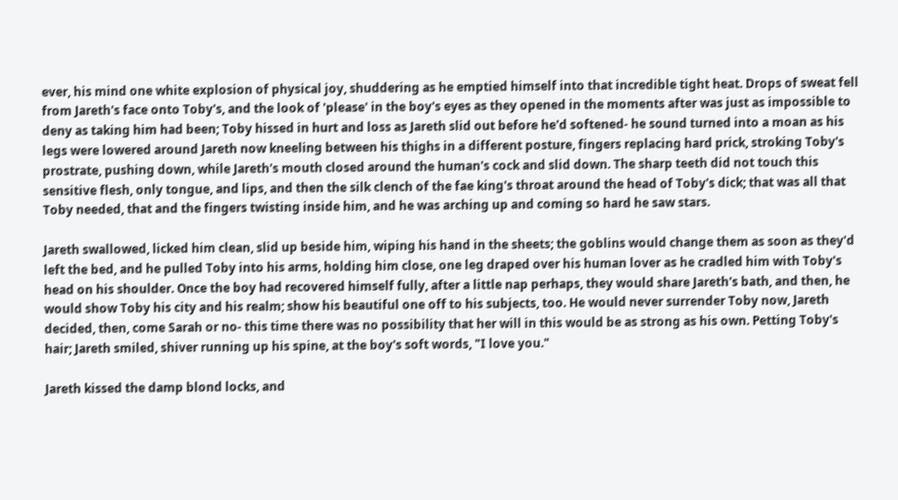ever, his mind one white explosion of physical joy, shuddering as he emptied himself into that incredible tight heat. Drops of sweat fell from Jareth's face onto Toby's, and the look of 'please' in the boy's eyes as they opened in the moments after was just as impossible to deny as taking him had been; Toby hissed in hurt and loss as Jareth slid out before he'd softened- he sound turned into a moan as his legs were lowered around Jareth now kneeling between his thighs in a different posture, fingers replacing hard prick, stroking Toby's prostrate, pushing down, while Jareth's mouth closed around the human's cock and slid down. The sharp teeth did not touch this sensitive flesh, only tongue, and lips, and then the silk clench of the fae king's throat around the head of Toby's dick; that was all that Toby needed, that and the fingers twisting inside him, and he was arching up and coming so hard he saw stars.

Jareth swallowed, licked him clean, slid up beside him, wiping his hand in the sheets; the goblins would change them as soon as they'd left the bed, and he pulled Toby into his arms, holding him close, one leg draped over his human lover as he cradled him with Toby's head on his shoulder. Once the boy had recovered himself fully, after a little nap perhaps, they would share Jareth's bath, and then, he would show Toby his city and his realm; show his beautiful one off to his subjects, too. He would never surrender Toby now, Jareth decided, then, come Sarah or no- this time there was no possibility that her will in this would be as strong as his own. Petting Toby's hair; Jareth smiled, shiver running up his spine, at the boy's soft words, "I love you."

Jareth kissed the damp blond locks, and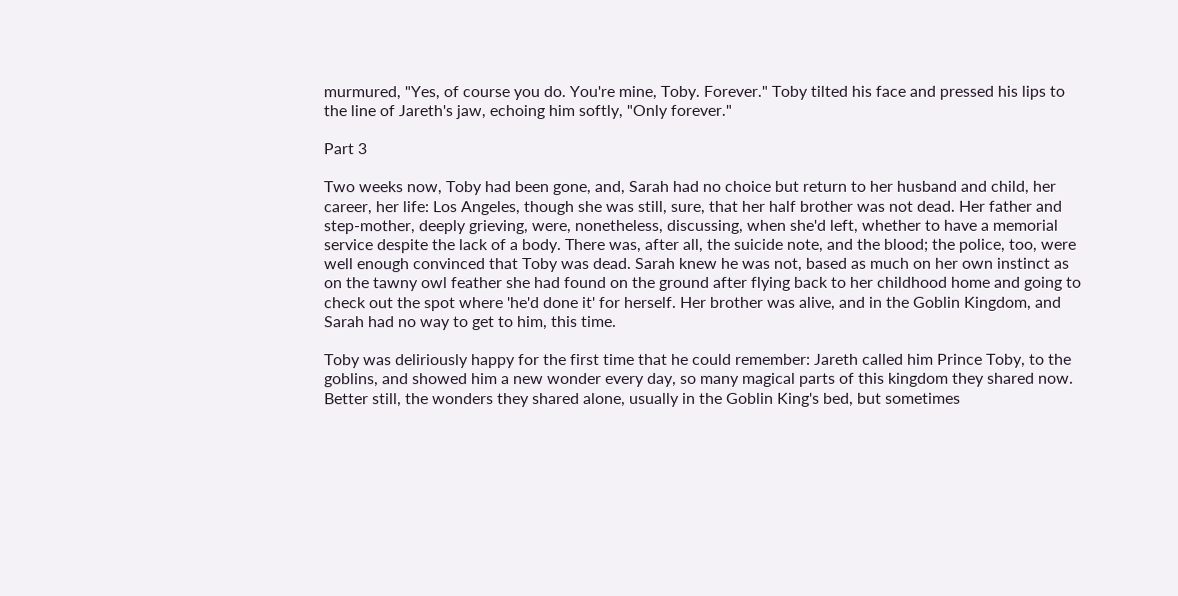murmured, "Yes, of course you do. You're mine, Toby. Forever." Toby tilted his face and pressed his lips to the line of Jareth's jaw, echoing him softly, "Only forever."

Part 3

Two weeks now, Toby had been gone, and, Sarah had no choice but return to her husband and child, her career, her life: Los Angeles, though she was still, sure, that her half brother was not dead. Her father and step-mother, deeply grieving, were, nonetheless, discussing, when she'd left, whether to have a memorial service despite the lack of a body. There was, after all, the suicide note, and the blood; the police, too, were well enough convinced that Toby was dead. Sarah knew he was not, based as much on her own instinct as on the tawny owl feather she had found on the ground after flying back to her childhood home and going to check out the spot where 'he'd done it' for herself. Her brother was alive, and in the Goblin Kingdom, and Sarah had no way to get to him, this time.

Toby was deliriously happy for the first time that he could remember: Jareth called him Prince Toby, to the goblins, and showed him a new wonder every day, so many magical parts of this kingdom they shared now. Better still, the wonders they shared alone, usually in the Goblin King's bed, but sometimes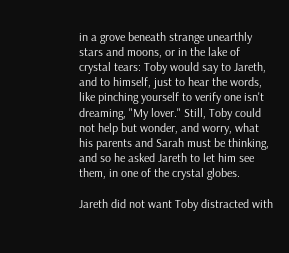in a grove beneath strange unearthly stars and moons, or in the lake of crystal tears: Toby would say to Jareth, and to himself, just to hear the words, like pinching yourself to verify one isn't dreaming, "My lover." Still, Toby could not help but wonder, and worry, what his parents and Sarah must be thinking, and so he asked Jareth to let him see them, in one of the crystal globes.

Jareth did not want Toby distracted with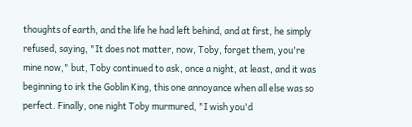thoughts of earth, and the life he had left behind, and at first, he simply refused, saying, "It does not matter, now, Toby, forget them, you're mine now," but, Toby continued to ask, once a night, at least, and it was beginning to irk the Goblin King, this one annoyance when all else was so perfect. Finally, one night Toby murmured, "I wish you'd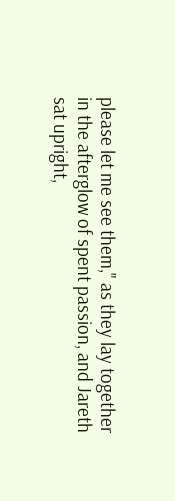please let me see them," as they lay together in the afterglow of spent passion, and Jareth sat upright,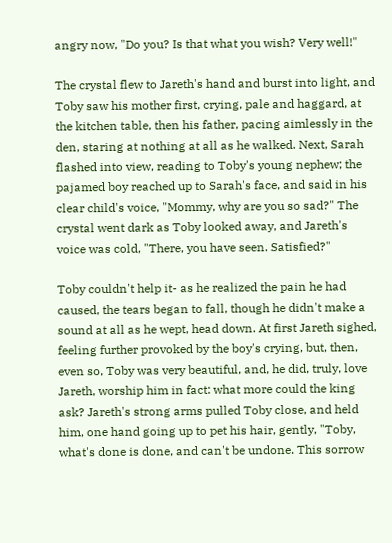angry now, "Do you? Is that what you wish? Very well!"

The crystal flew to Jareth's hand and burst into light, and Toby saw his mother first, crying, pale and haggard, at the kitchen table, then his father, pacing aimlessly in the den, staring at nothing at all as he walked. Next, Sarah flashed into view, reading to Toby's young nephew; the pajamed boy reached up to Sarah's face, and said in his clear child's voice, "Mommy, why are you so sad?" The crystal went dark as Toby looked away, and Jareth's voice was cold, "There, you have seen. Satisfied?"

Toby couldn't help it- as he realized the pain he had caused, the tears began to fall, though he didn't make a sound at all as he wept, head down. At first Jareth sighed, feeling further provoked by the boy's crying, but, then, even so, Toby was very beautiful, and, he did, truly, love Jareth, worship him in fact: what more could the king ask? Jareth's strong arms pulled Toby close, and held him, one hand going up to pet his hair, gently, "Toby, what's done is done, and can't be undone. This sorrow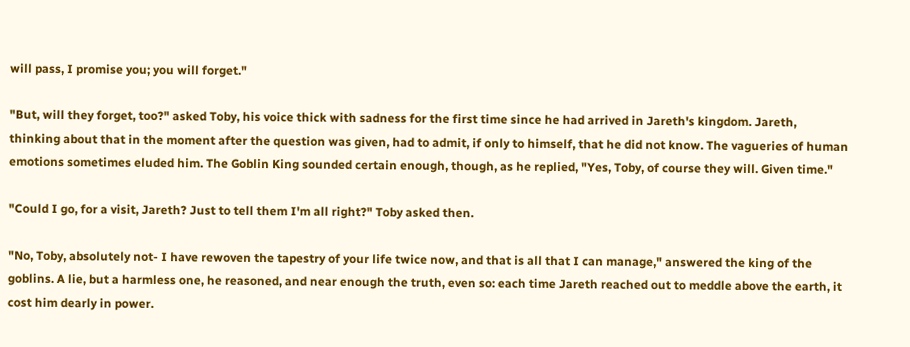will pass, I promise you; you will forget."

"But, will they forget, too?" asked Toby, his voice thick with sadness for the first time since he had arrived in Jareth's kingdom. Jareth, thinking about that in the moment after the question was given, had to admit, if only to himself, that he did not know. The vagueries of human emotions sometimes eluded him. The Goblin King sounded certain enough, though, as he replied, "Yes, Toby, of course they will. Given time."

"Could I go, for a visit, Jareth? Just to tell them I'm all right?" Toby asked then.

"No, Toby, absolutely not- I have rewoven the tapestry of your life twice now, and that is all that I can manage," answered the king of the goblins. A lie, but a harmless one, he reasoned, and near enough the truth, even so: each time Jareth reached out to meddle above the earth, it cost him dearly in power.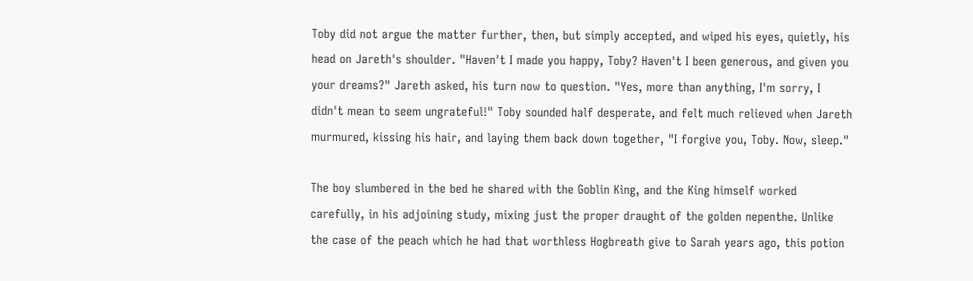Toby did not argue the matter further, then, but simply accepted, and wiped his eyes, quietly, his head on Jareth's shoulder. "Haven't I made you happy, Toby? Haven't I been generous, and given you your dreams?" Jareth asked, his turn now to question. "Yes, more than anything, I'm sorry, I didn't mean to seem ungrateful!" Toby sounded half desperate, and felt much relieved when Jareth murmured, kissing his hair, and laying them back down together, "I forgive you, Toby. Now, sleep."

The boy slumbered in the bed he shared with the Goblin King, and the King himself worked carefully, in his adjoining study, mixing just the proper draught of the golden nepenthe. Unlike the case of the peach which he had that worthless Hogbreath give to Sarah years ago, this potion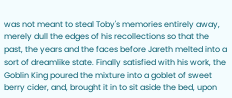was not meant to steal Toby's memories entirely away, merely dull the edges of his recollections so that the past, the years and the faces before Jareth melted into a sort of dreamlike state. Finally satisfied with his work, the Goblin King poured the mixture into a goblet of sweet berry cider, and, brought it in to sit aside the bed, upon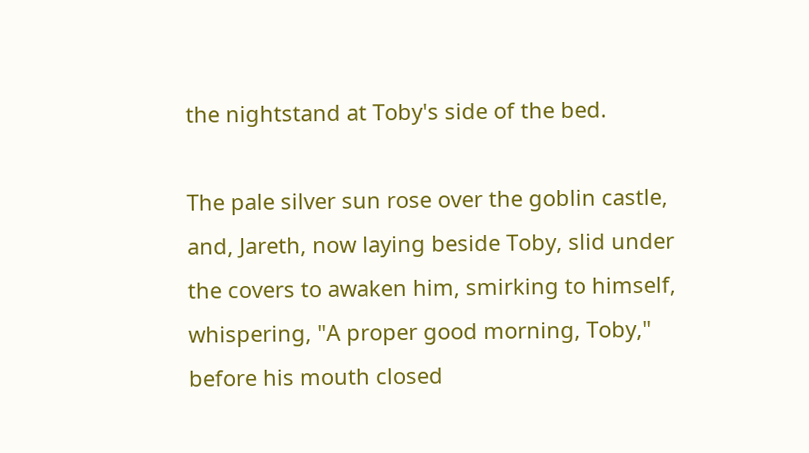the nightstand at Toby's side of the bed.

The pale silver sun rose over the goblin castle, and, Jareth, now laying beside Toby, slid under the covers to awaken him, smirking to himself, whispering, "A proper good morning, Toby," before his mouth closed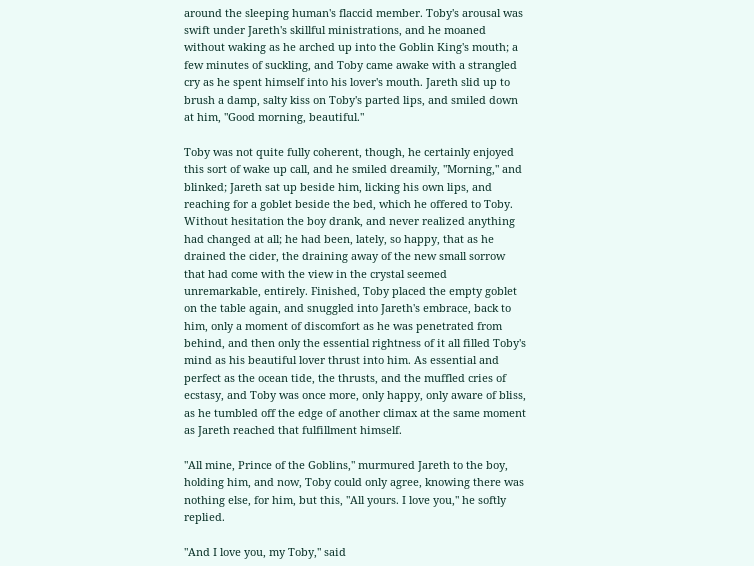around the sleeping human's flaccid member. Toby's arousal was swift under Jareth's skillful ministrations, and he moaned without waking as he arched up into the Goblin King's mouth; a few minutes of suckling, and Toby came awake with a strangled cry as he spent himself into his lover's mouth. Jareth slid up to brush a damp, salty kiss on Toby's parted lips, and smiled down at him, "Good morning, beautiful."

Toby was not quite fully coherent, though, he certainly enjoyed this sort of wake up call, and he smiled dreamily, "Morning," and blinked; Jareth sat up beside him, licking his own lips, and reaching for a goblet beside the bed, which he offered to Toby. Without hesitation the boy drank, and never realized anything had changed at all; he had been, lately, so happy, that as he drained the cider, the draining away of the new small sorrow that had come with the view in the crystal seemed unremarkable, entirely. Finished, Toby placed the empty goblet on the table again, and snuggled into Jareth's embrace, back to him, only a moment of discomfort as he was penetrated from behind, and then only the essential rightness of it all filled Toby's mind as his beautiful lover thrust into him. As essential and perfect as the ocean tide, the thrusts, and the muffled cries of ecstasy, and Toby was once more, only happy, only aware of bliss, as he tumbled off the edge of another climax at the same moment as Jareth reached that fulfillment himself.

"All mine, Prince of the Goblins," murmured Jareth to the boy, holding him, and now, Toby could only agree, knowing there was nothing else, for him, but this, "All yours. I love you," he softly replied.

"And I love you, my Toby," said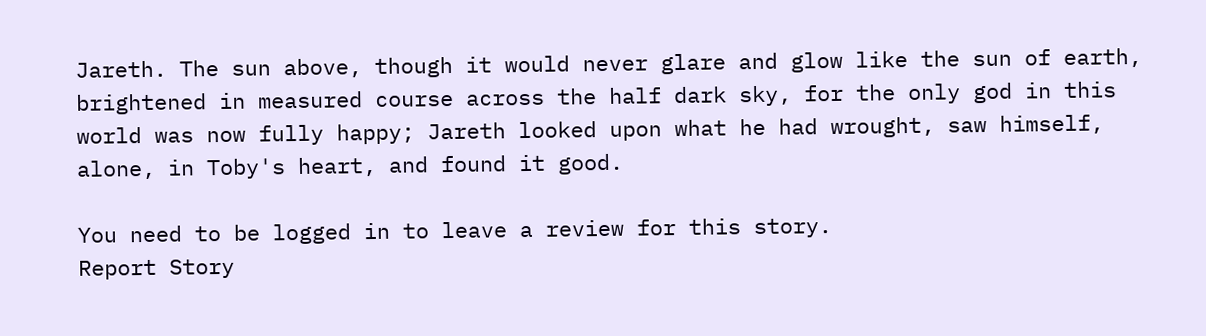Jareth. The sun above, though it would never glare and glow like the sun of earth, brightened in measured course across the half dark sky, for the only god in this world was now fully happy; Jareth looked upon what he had wrought, saw himself, alone, in Toby's heart, and found it good.

You need to be logged in to leave a review for this story.
Report Story